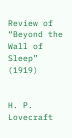Review of “Beyond the Wall of Sleep” (1919)


H. P. Lovecraft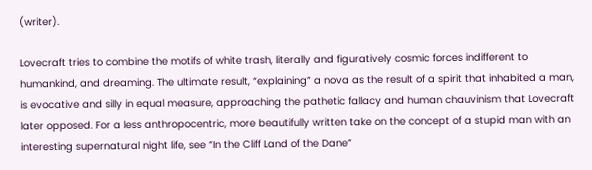(writer).

Lovecraft tries to combine the motifs of white trash, literally and figuratively cosmic forces indifferent to humankind, and dreaming. The ultimate result, “explaining” a nova as the result of a spirit that inhabited a man, is evocative and silly in equal measure, approaching the pathetic fallacy and human chauvinism that Lovecraft later opposed. For a less anthropocentric, more beautifully written take on the concept of a stupid man with an interesting supernatural night life, see “In the Cliff Land of the Dane”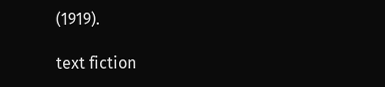(1919).

text fiction